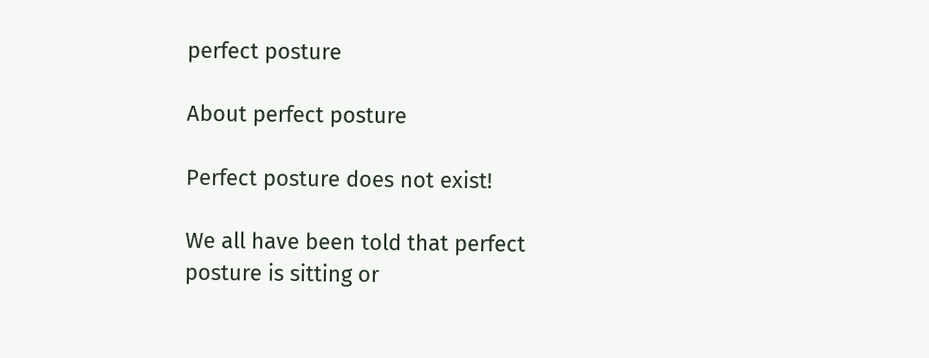perfect posture

About perfect posture

Perfect posture does not exist!

We all have been told that perfect posture is sitting or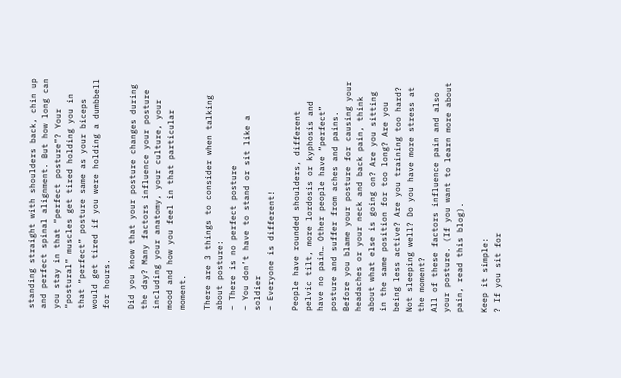standing straight with shoulders back, chin up and perfect spinal alignment. But how long can you stay in that “perfect posture”? Your “postural” muscles get tired holding you in that “perfect” posture same as your biceps would get tired if you were holding a dumbbell for hours.

Did you know that your posture changes during the day? Many factors influence your posture including your anatomy, your culture, your mood and how you feel in that particular moment.

There are 3 things to consider when talking about posture:
– There is no perfect posture
– You don’t have to stand or sit like a soldier
– Everyone is different!

People have rounded shoulders, different pelvic tilt, more lordosis or kyphosis and have no pain… Other people have “perfect” posture and suffer from aches and pains.
Before you blame your posture for causing your headaches or your neck and back pain, think about what else is going on? Are you sitting in the same position for too long? Are you being less active? Are you training too hard? Not sleeping well? Do you have more stress at the moment?
All of these factors influence pain and also your posture. (If you want to learn more about pain, read this blog).

Keep it simple:
? If you sit for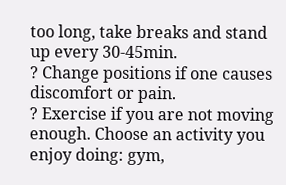too long, take breaks and stand up every 30-45min.
? Change positions if one causes discomfort or pain.
? Exercise if you are not moving enough. Choose an activity you enjoy doing: gym,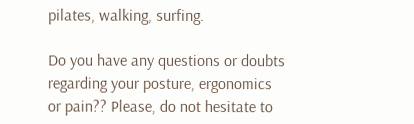pilates, walking, surfing.

Do you have any questions or doubts regarding your posture, ergonomics or pain?? Please, do not hesitate to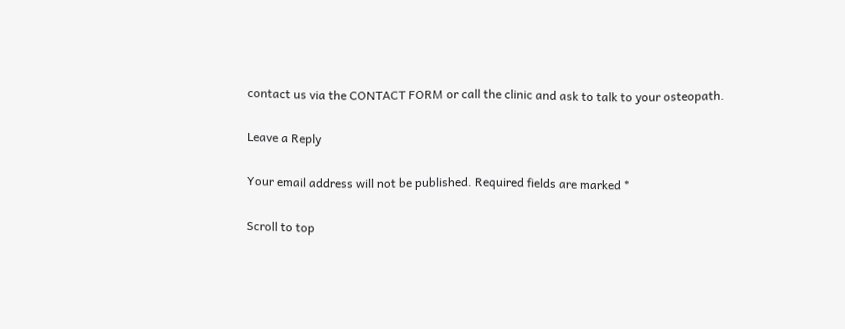contact us via the CONTACT FORM or call the clinic and ask to talk to your osteopath.

Leave a Reply

Your email address will not be published. Required fields are marked *

Scroll to top